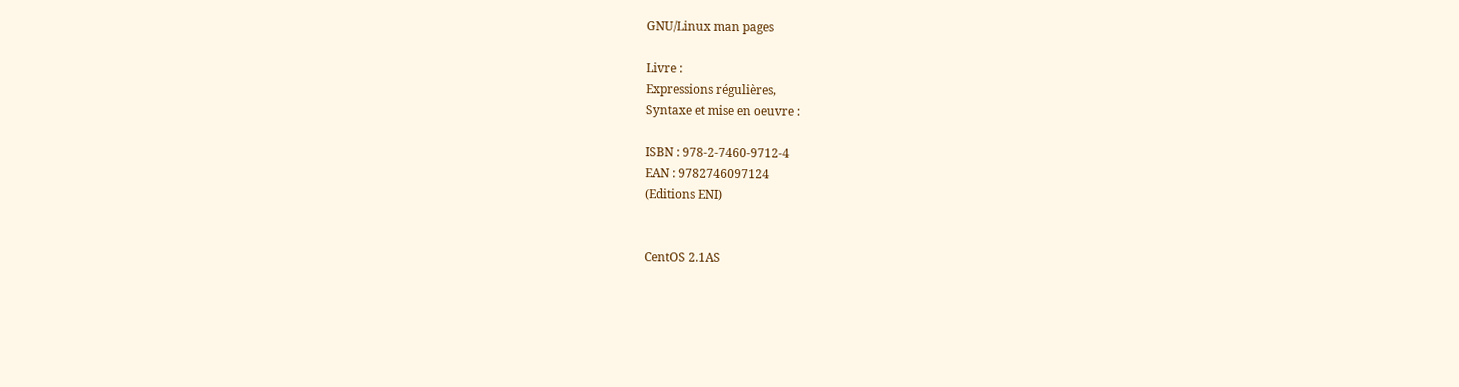GNU/Linux man pages

Livre :
Expressions régulières,
Syntaxe et mise en oeuvre :

ISBN : 978-2-7460-9712-4
EAN : 9782746097124
(Editions ENI)


CentOS 2.1AS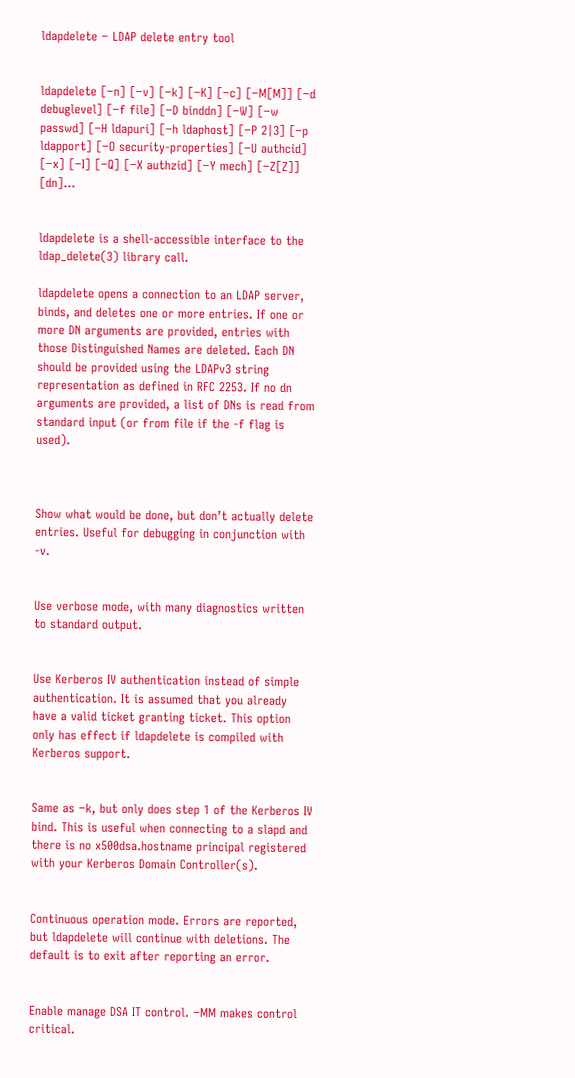ldapdelete − LDAP delete entry tool


ldapdelete [−n] [−v] [−k] [−K] [−c] [−M[M]] [−d debuglevel] [−f file] [−D binddn] [−W] [−w passwd] [−H ldapuri] [−h ldaphost] [−P 2|3] [−p ldapport] [−O security-properties] [−U authcid] [−x] [−I] [−Q] [−X authzid] [−Y mech] [−Z[Z]] [dn]...


ldapdelete is a shell-accessible interface to the ldap_delete(3) library call.

ldapdelete opens a connection to an LDAP server, binds, and deletes one or more entries. If one or more DN arguments are provided, entries with those Distinguished Names are deleted. Each DN should be provided using the LDAPv3 string representation as defined in RFC 2253. If no dn arguments are provided, a list of DNs is read from standard input (or from file if the -f flag is used).



Show what would be done, but don’t actually delete entries. Useful for debugging in conjunction with -v.


Use verbose mode, with many diagnostics written to standard output.


Use Kerberos IV authentication instead of simple authentication. It is assumed that you already have a valid ticket granting ticket. This option only has effect if ldapdelete is compiled with Kerberos support.


Same as −k, but only does step 1 of the Kerberos IV bind. This is useful when connecting to a slapd and there is no x500dsa.hostname principal registered with your Kerberos Domain Controller(s).


Continuous operation mode. Errors are reported, but ldapdelete will continue with deletions. The default is to exit after reporting an error.


Enable manage DSA IT control. −MM makes control critical.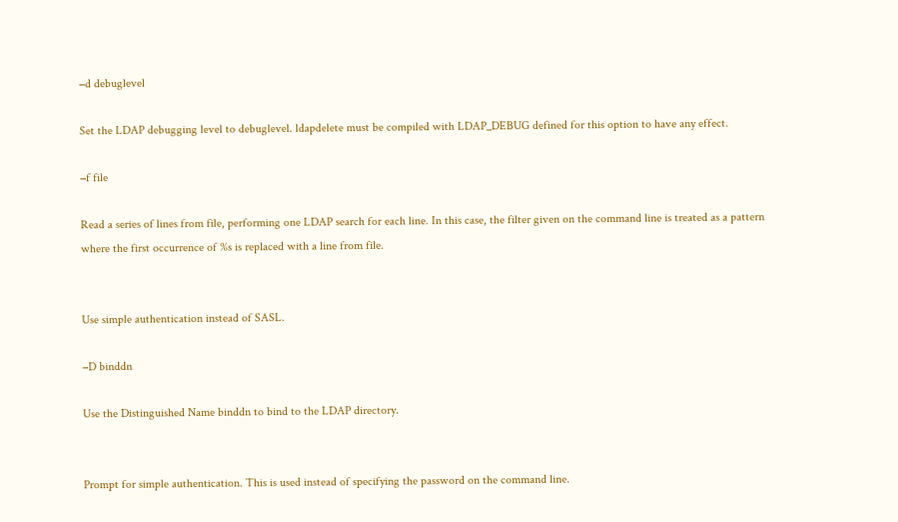−d debuglevel

Set the LDAP debugging level to debuglevel. ldapdelete must be compiled with LDAP_DEBUG defined for this option to have any effect.

−f file

Read a series of lines from file, performing one LDAP search for each line. In this case, the filter given on the command line is treated as a pattern where the first occurrence of %s is replaced with a line from file.


Use simple authentication instead of SASL.

−D binddn

Use the Distinguished Name binddn to bind to the LDAP directory.


Prompt for simple authentication. This is used instead of specifying the password on the command line.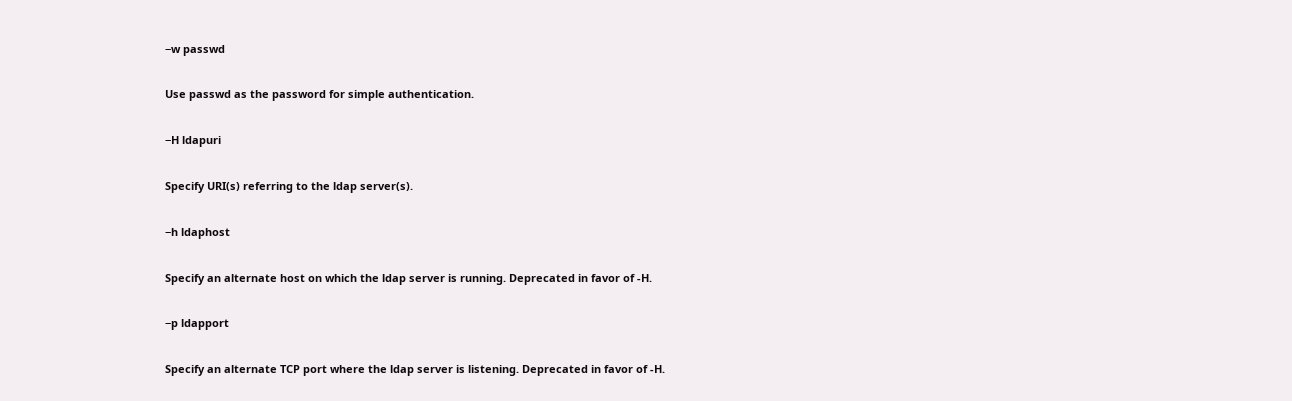−w passwd

Use passwd as the password for simple authentication.

−H ldapuri

Specify URI(s) referring to the ldap server(s).

−h ldaphost

Specify an alternate host on which the ldap server is running. Deprecated in favor of -H.

−p ldapport

Specify an alternate TCP port where the ldap server is listening. Deprecated in favor of -H.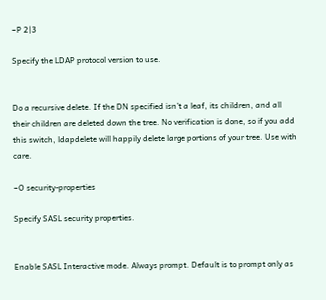−P 2|3

Specify the LDAP protocol version to use.


Do a recursive delete. If the DN specified isn’t a leaf, its children, and all their children are deleted down the tree. No verification is done, so if you add this switch, ldapdelete will happily delete large portions of your tree. Use with care.

−O security-properties

Specify SASL security properties.


Enable SASL Interactive mode. Always prompt. Default is to prompt only as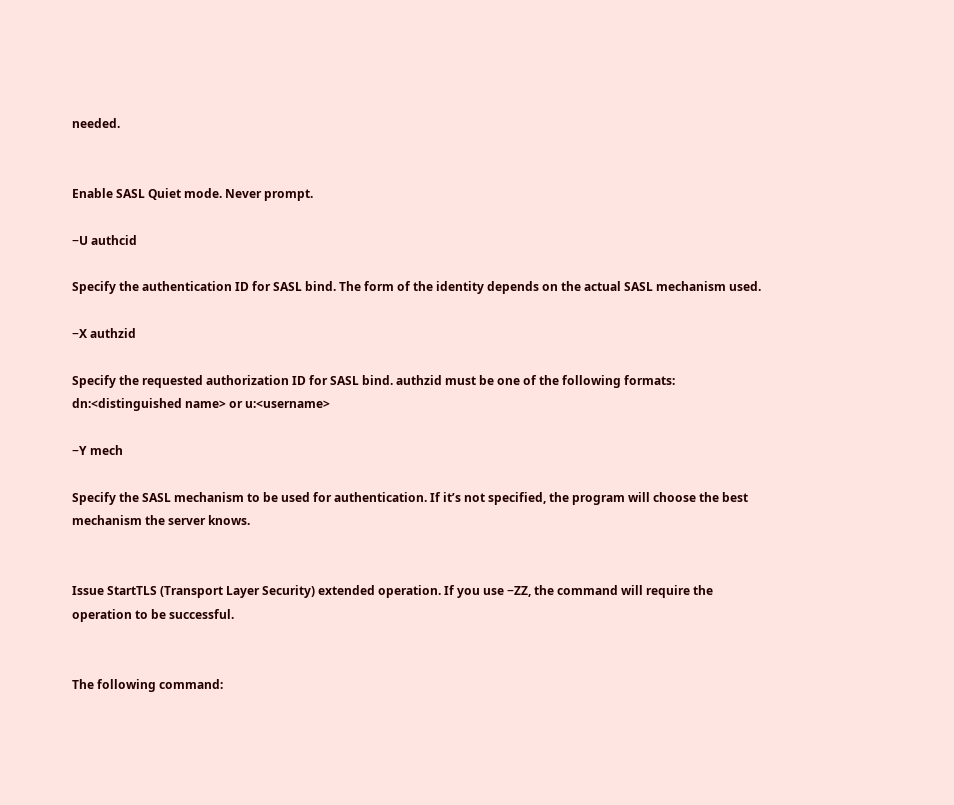needed.


Enable SASL Quiet mode. Never prompt.

−U authcid

Specify the authentication ID for SASL bind. The form of the identity depends on the actual SASL mechanism used.

−X authzid

Specify the requested authorization ID for SASL bind. authzid must be one of the following formats: dn:<distinguished name> or u:<username>

−Y mech

Specify the SASL mechanism to be used for authentication. If it’s not specified, the program will choose the best mechanism the server knows.


Issue StartTLS (Transport Layer Security) extended operation. If you use −ZZ, the command will require the operation to be successful.


The following command: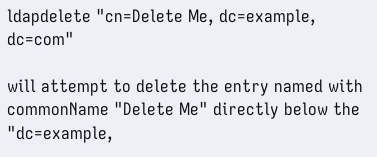ldapdelete "cn=Delete Me, dc=example, dc=com"

will attempt to delete the entry named with commonName "Delete Me" directly below the "dc=example,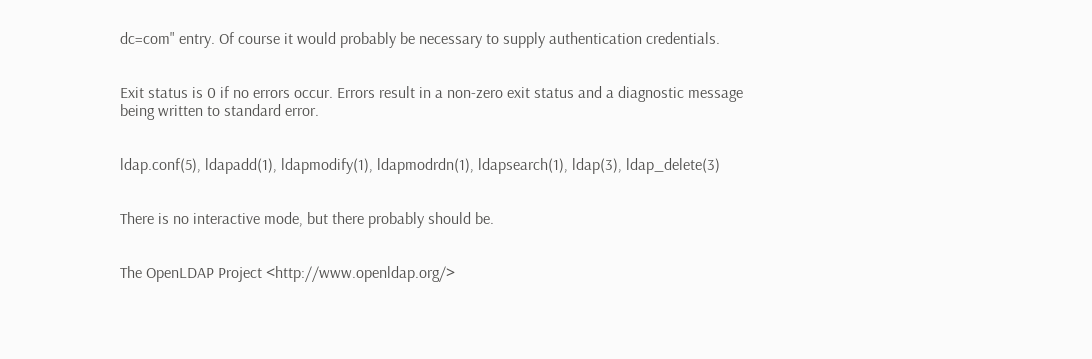dc=com" entry. Of course it would probably be necessary to supply authentication credentials.


Exit status is 0 if no errors occur. Errors result in a non-zero exit status and a diagnostic message being written to standard error.


ldap.conf(5), ldapadd(1), ldapmodify(1), ldapmodrdn(1), ldapsearch(1), ldap(3), ldap_delete(3)


There is no interactive mode, but there probably should be.


The OpenLDAP Project <http://www.openldap.org/>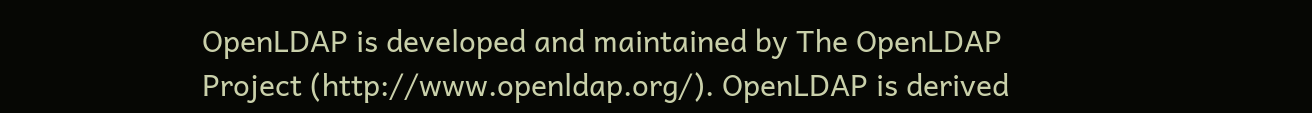OpenLDAP is developed and maintained by The OpenLDAP Project (http://www.openldap.org/). OpenLDAP is derived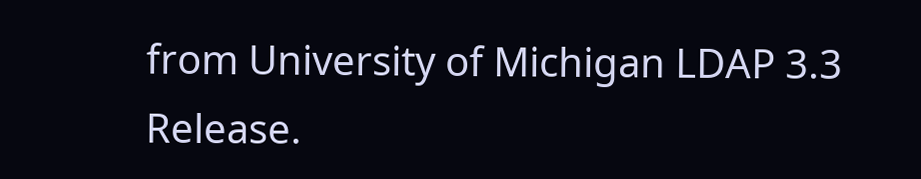from University of Michigan LDAP 3.3 Release.